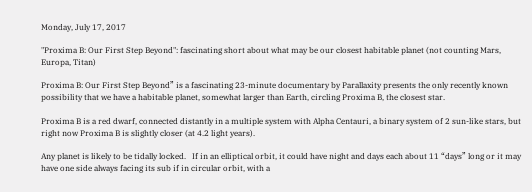Monday, July 17, 2017

"Proxima B: Our First Step Beyond": fascinating short about what may be our closest habitable planet (not counting Mars, Europa, Titan)

Proxima B: Our First Step Beyond” is a fascinating 23-minute documentary by Parallaxity presents the only recently known possibility that we have a habitable planet, somewhat larger than Earth, circling Proxima B, the closest star.

Proxima B is a red dwarf, connected distantly in a multiple system with Alpha Centauri, a binary system of 2 sun-like stars, but right now Proxima B is slightly closer (at 4.2 light years).

Any planet is likely to be tidally locked.   If in an elliptical orbit, it could have night and days each about 11 “days” long or it may have one side always facing its sub if in circular orbit, with a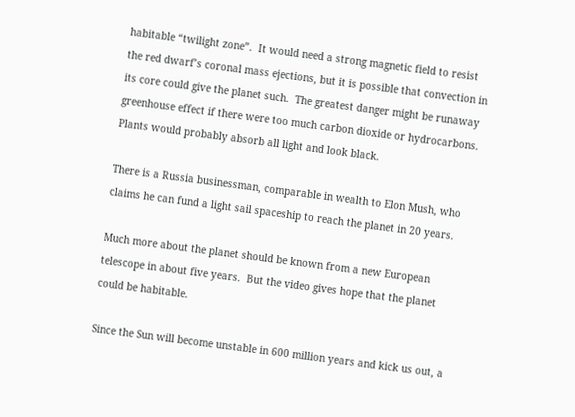habitable “twilight zone”.  It would need a strong magnetic field to resist the red dwarf’s coronal mass ejections, but it is possible that convection in its core could give the planet such.  The greatest danger might be runaway greenhouse effect if there were too much carbon dioxide or hydrocarbons.
Plants would probably absorb all light and look black.

There is a Russia businessman, comparable in wealth to Elon Mush, who claims he can fund a light sail spaceship to reach the planet in 20 years.

Much more about the planet should be known from a new European telescope in about five years.  But the video gives hope that the planet could be habitable.

Since the Sun will become unstable in 600 million years and kick us out, a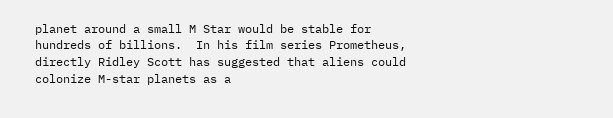planet around a small M Star would be stable for hundreds of billions.  In his film series Prometheus, directly Ridley Scott has suggested that aliens could colonize M-star planets as a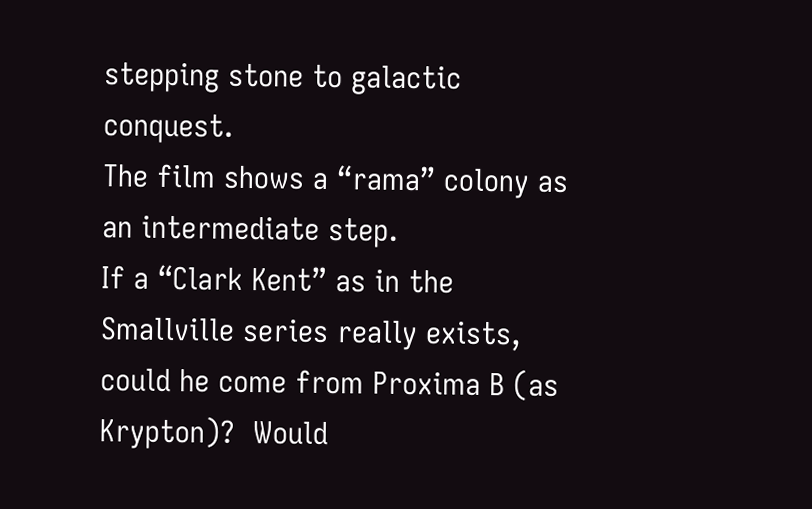stepping stone to galactic conquest.
The film shows a “rama” colony as an intermediate step.
If a “Clark Kent” as in the Smallville series really exists, could he come from Proxima B (as Krypton)?  Would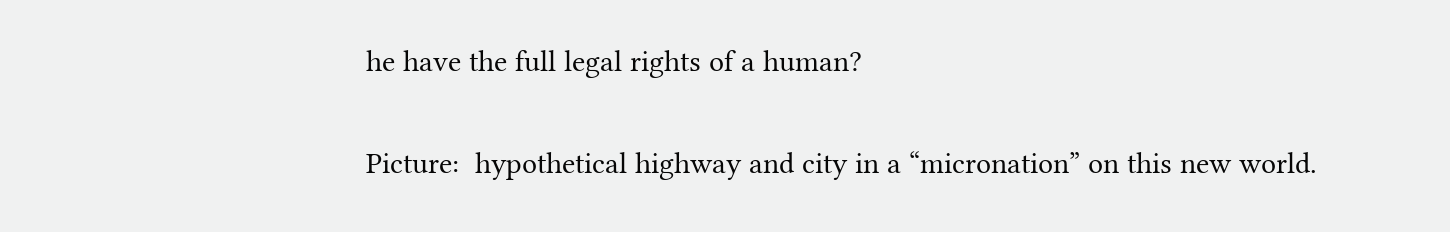he have the full legal rights of a human?

Picture:  hypothetical highway and city in a “micronation” on this new world.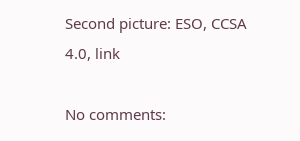Second picture: ESO, CCSA 4.0, link

No comments: